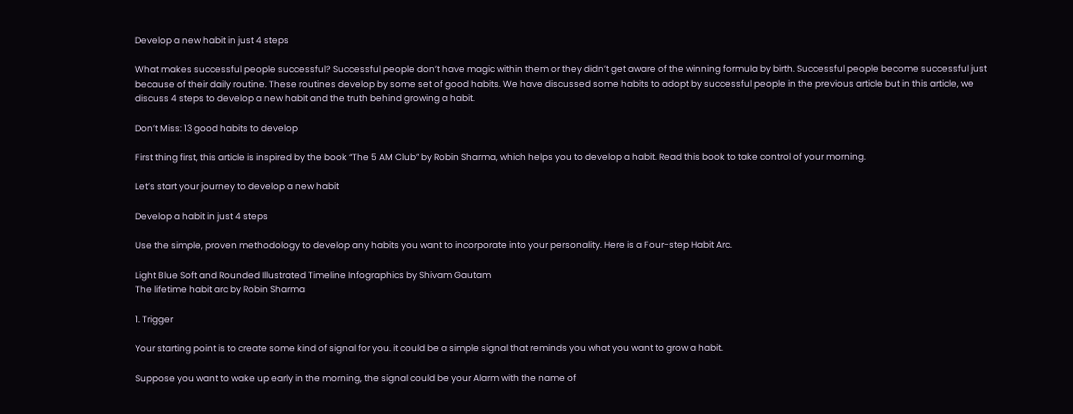Develop a new habit in just 4 steps

What makes successful people successful? Successful people don’t have magic within them or they didn’t get aware of the winning formula by birth. Successful people become successful just because of their daily routine. These routines develop by some set of good habits. We have discussed some habits to adopt by successful people in the previous article but in this article, we discuss 4 steps to develop a new habit and the truth behind growing a habit.

Don’t Miss: 13 good habits to develop

First thing first, this article is inspired by the book “The 5 AM Club” by Robin Sharma, which helps you to develop a habit. Read this book to take control of your morning.

Let’s start your journey to develop a new habit

Develop a habit in just 4 steps

Use the simple, proven methodology to develop any habits you want to incorporate into your personality. Here is a Four-step Habit Arc.

Light Blue Soft and Rounded Illustrated Timeline Infographics by Shivam Gautam
The lifetime habit arc by Robin Sharma

1. Trigger

Your starting point is to create some kind of signal for you. it could be a simple signal that reminds you what you want to grow a habit.

Suppose you want to wake up early in the morning, the signal could be your Alarm with the name of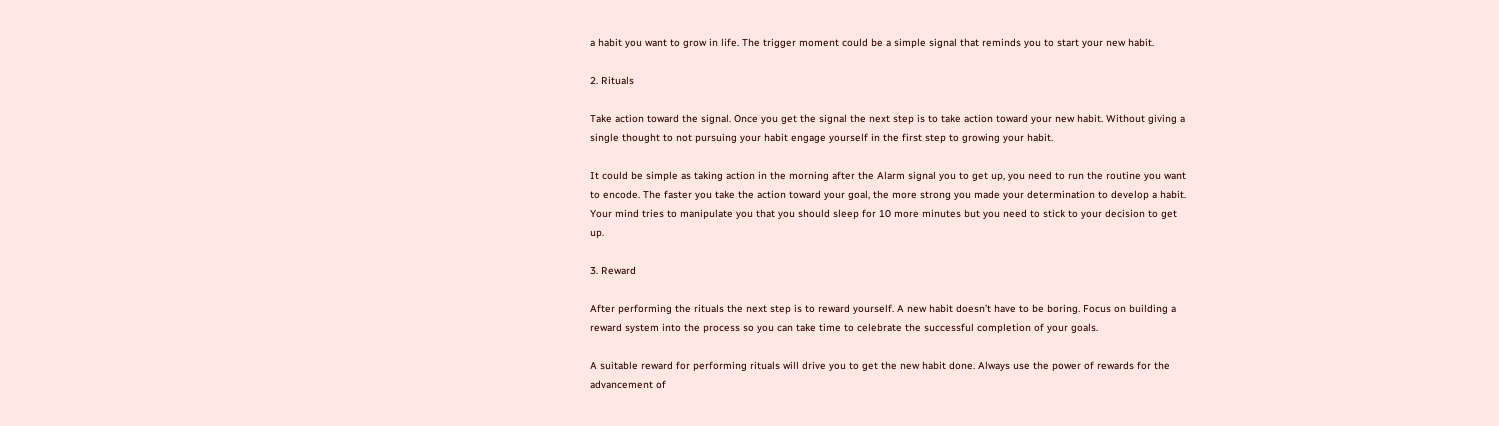a habit you want to grow in life. The trigger moment could be a simple signal that reminds you to start your new habit.

2. Rituals

Take action toward the signal. Once you get the signal the next step is to take action toward your new habit. Without giving a single thought to not pursuing your habit engage yourself in the first step to growing your habit.

It could be simple as taking action in the morning after the Alarm signal you to get up, you need to run the routine you want to encode. The faster you take the action toward your goal, the more strong you made your determination to develop a habit. Your mind tries to manipulate you that you should sleep for 10 more minutes but you need to stick to your decision to get up.

3. Reward

After performing the rituals the next step is to reward yourself. A new habit doesn’t have to be boring. Focus on building a reward system into the process so you can take time to celebrate the successful completion of your goals.

A suitable reward for performing rituals will drive you to get the new habit done. Always use the power of rewards for the advancement of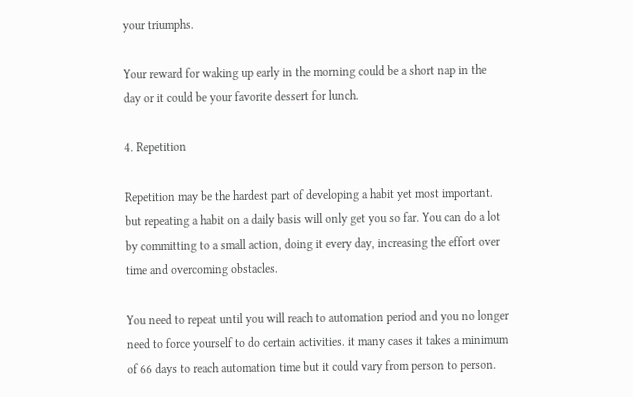your triumphs.

Your reward for waking up early in the morning could be a short nap in the day or it could be your favorite dessert for lunch.

4. Repetition

Repetition may be the hardest part of developing a habit yet most important. but repeating a habit on a daily basis will only get you so far. You can do a lot by committing to a small action, doing it every day, increasing the effort over time and overcoming obstacles.

You need to repeat until you will reach to automation period and you no longer need to force yourself to do certain activities. it many cases it takes a minimum of 66 days to reach automation time but it could vary from person to person.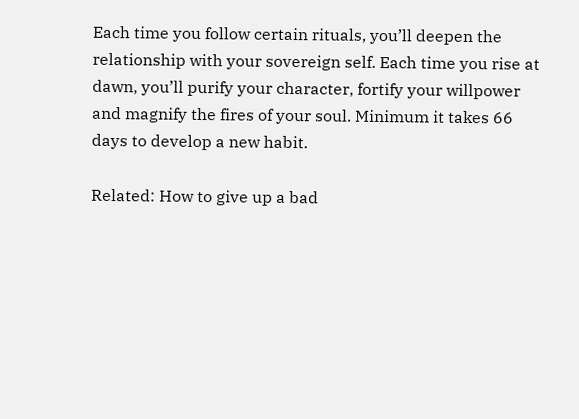Each time you follow certain rituals, you’ll deepen the relationship with your sovereign self. Each time you rise at dawn, you’ll purify your character, fortify your willpower and magnify the fires of your soul. Minimum it takes 66 days to develop a new habit.

Related: How to give up a bad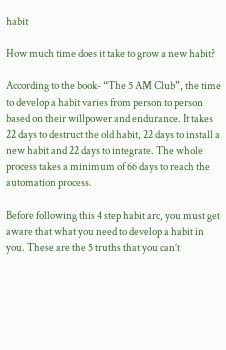habit

How much time does it take to grow a new habit?

According to the book- “The 5 AM Club”, the time to develop a habit varies from person to person based on their willpower and endurance. It takes 22 days to destruct the old habit, 22 days to install a new habit and 22 days to integrate. The whole process takes a minimum of 66 days to reach the automation process.

Before following this 4 step habit arc, you must get aware that what you need to develop a habit in you. These are the 5 truths that you can’t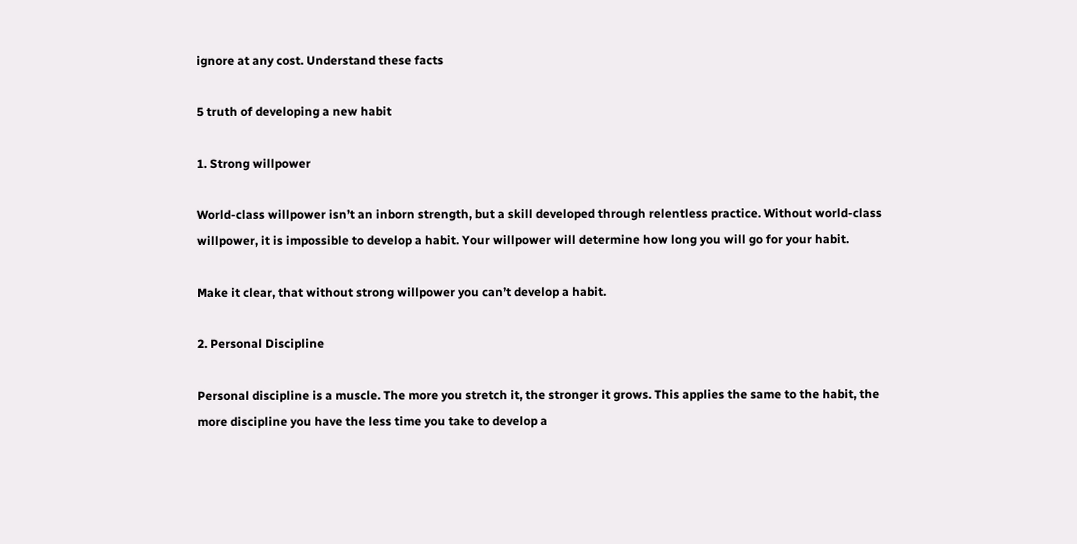ignore at any cost. Understand these facts

5 truth of developing a new habit

1. Strong willpower

World-class willpower isn’t an inborn strength, but a skill developed through relentless practice. Without world-class willpower, it is impossible to develop a habit. Your willpower will determine how long you will go for your habit.

Make it clear, that without strong willpower you can’t develop a habit.

2. Personal Discipline

Personal discipline is a muscle. The more you stretch it, the stronger it grows. This applies the same to the habit, the more discipline you have the less time you take to develop a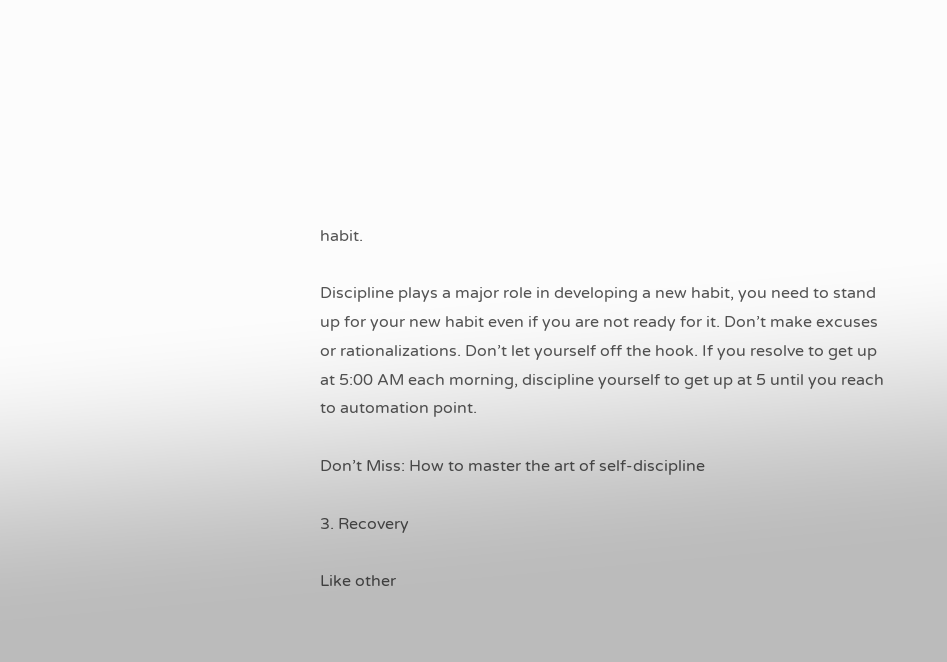habit.

Discipline plays a major role in developing a new habit, you need to stand up for your new habit even if you are not ready for it. Don’t make excuses or rationalizations. Don’t let yourself off the hook. If you resolve to get up at 5:00 AM each morning, discipline yourself to get up at 5 until you reach to automation point.

Don’t Miss: How to master the art of self-discipline

3. Recovery

Like other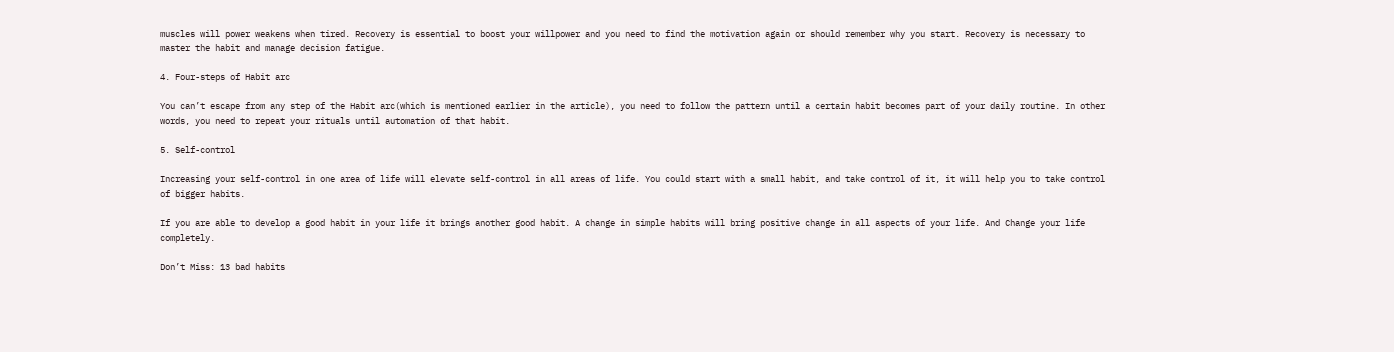muscles will power weakens when tired. Recovery is essential to boost your willpower and you need to find the motivation again or should remember why you start. Recovery is necessary to master the habit and manage decision fatigue.

4. Four-steps of Habit arc

You can’t escape from any step of the Habit arc(which is mentioned earlier in the article), you need to follow the pattern until a certain habit becomes part of your daily routine. In other words, you need to repeat your rituals until automation of that habit.

5. Self-control

Increasing your self-control in one area of life will elevate self-control in all areas of life. You could start with a small habit, and take control of it, it will help you to take control of bigger habits.

If you are able to develop a good habit in your life it brings another good habit. A change in simple habits will bring positive change in all aspects of your life. And Change your life completely.

Don’t Miss: 13 bad habits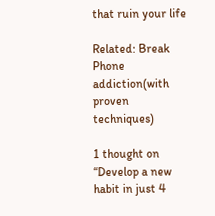that ruin your life

Related: Break Phone addiction(with proven techniques)

1 thought on “Develop a new habit in just 4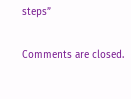steps”

Comments are closed.